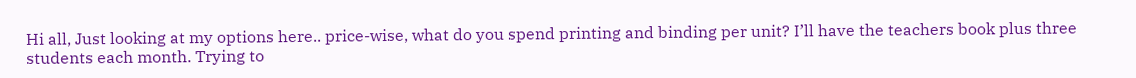Hi all, Just looking at my options here.. price-wise, what do you spend printing and binding per unit? I’ll have the teachers book plus three students each month. Trying to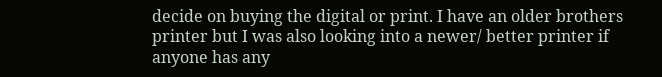decide on buying the digital or print. I have an older brothers printer but I was also looking into a newer/ better printer if anyone has any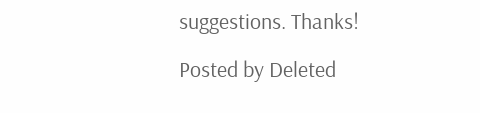suggestions. Thanks!

Posted by Deleted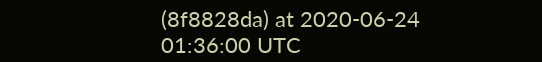(8f8828da) at 2020-06-24 01:36:00 UTC